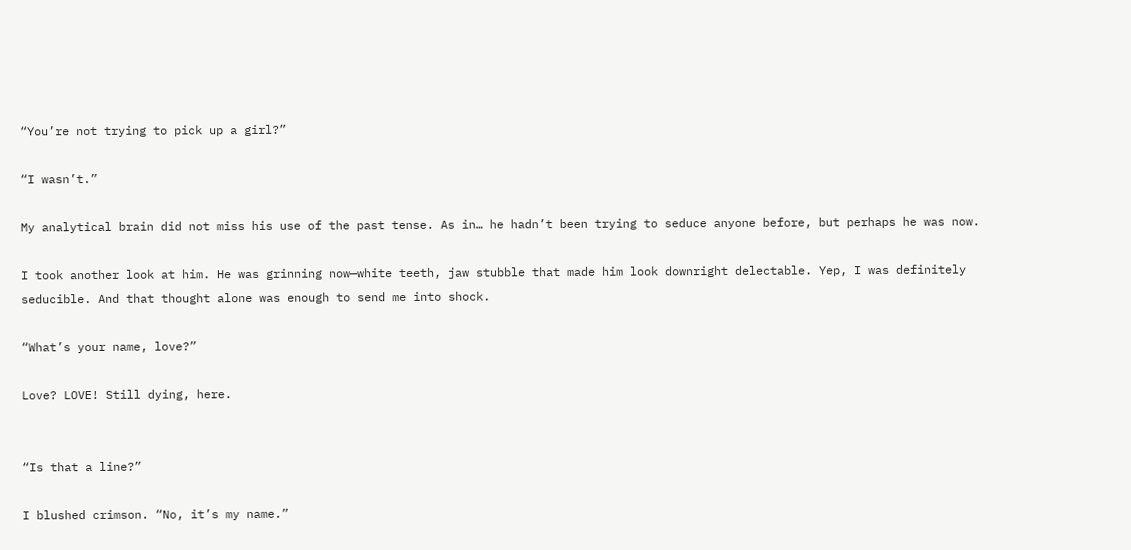“You’re not trying to pick up a girl?”

“I wasn’t.”

My analytical brain did not miss his use of the past tense. As in… he hadn’t been trying to seduce anyone before, but perhaps he was now.

I took another look at him. He was grinning now—white teeth, jaw stubble that made him look downright delectable. Yep, I was definitely seducible. And that thought alone was enough to send me into shock.

“What’s your name, love?”

Love? LOVE! Still dying, here.


“Is that a line?”

I blushed crimson. “No, it’s my name.”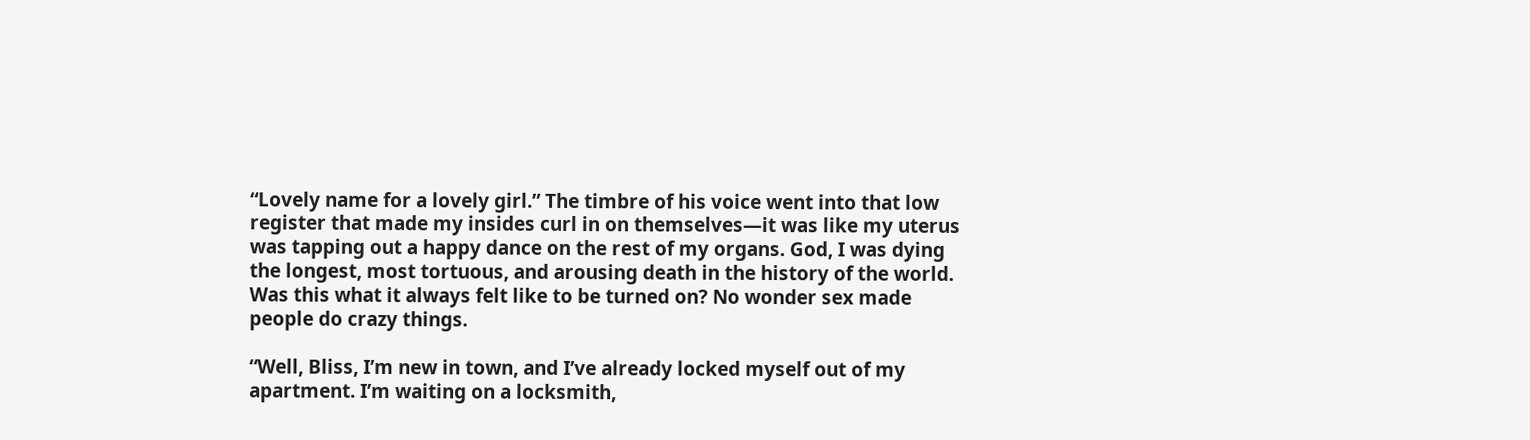“Lovely name for a lovely girl.” The timbre of his voice went into that low register that made my insides curl in on themselves—it was like my uterus was tapping out a happy dance on the rest of my organs. God, I was dying the longest, most tortuous, and arousing death in the history of the world. Was this what it always felt like to be turned on? No wonder sex made people do crazy things.

“Well, Bliss, I’m new in town, and I’ve already locked myself out of my apartment. I’m waiting on a locksmith,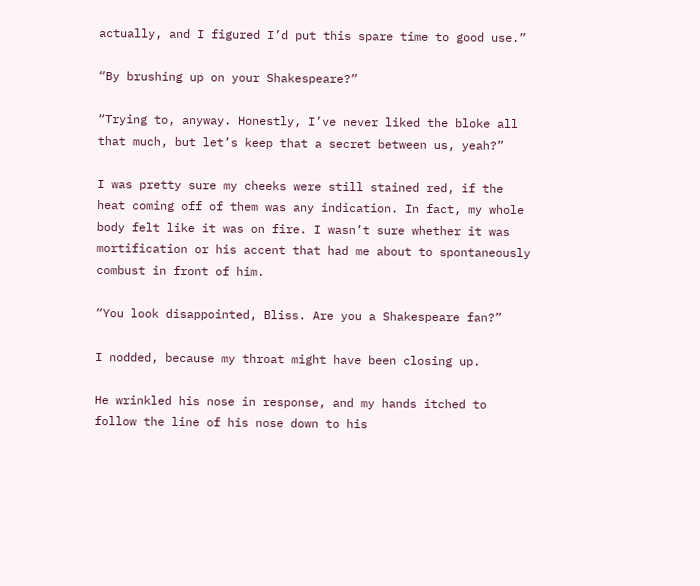actually, and I figured I’d put this spare time to good use.”

“By brushing up on your Shakespeare?”

“Trying to, anyway. Honestly, I’ve never liked the bloke all that much, but let’s keep that a secret between us, yeah?”

I was pretty sure my cheeks were still stained red, if the heat coming off of them was any indication. In fact, my whole body felt like it was on fire. I wasn’t sure whether it was mortification or his accent that had me about to spontaneously combust in front of him.

“You look disappointed, Bliss. Are you a Shakespeare fan?”

I nodded, because my throat might have been closing up.

He wrinkled his nose in response, and my hands itched to follow the line of his nose down to his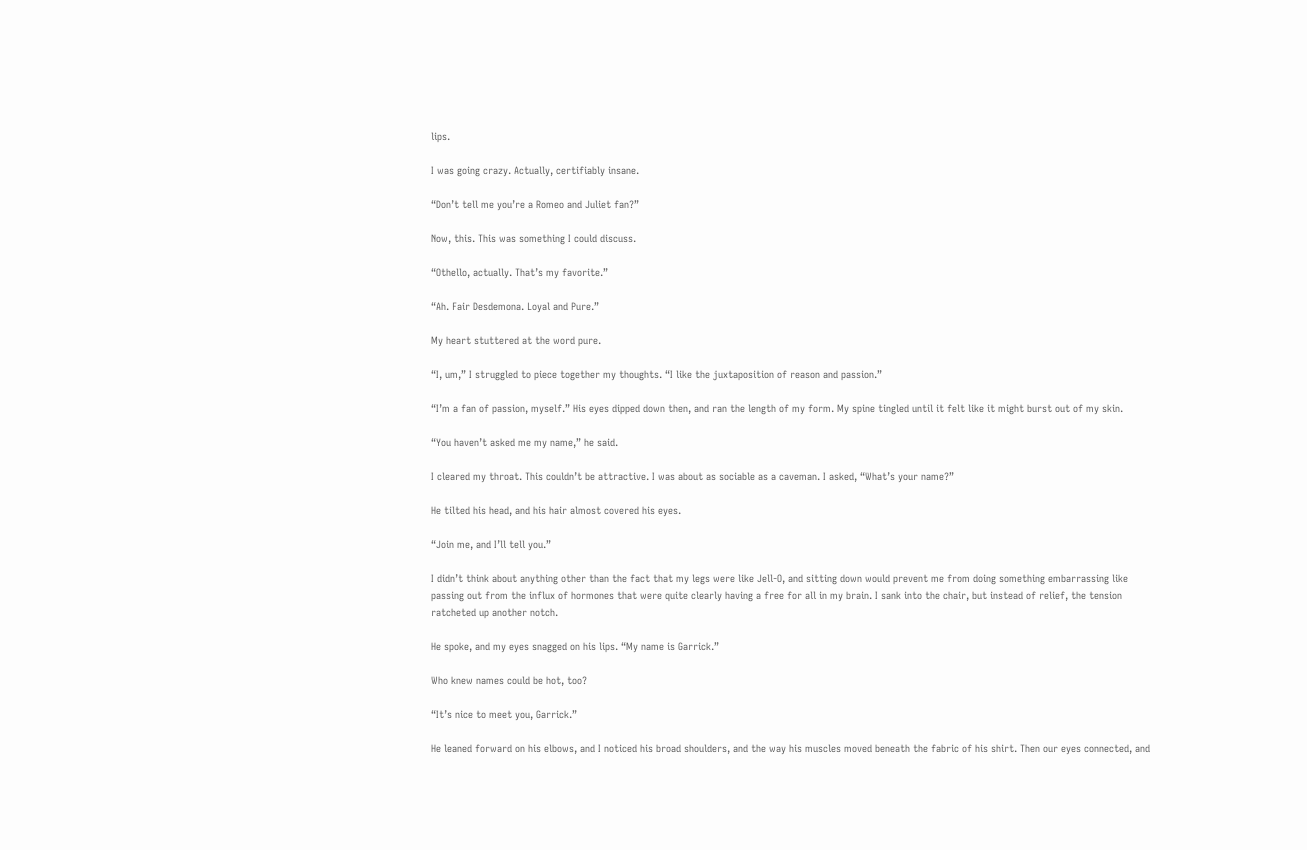lips.

I was going crazy. Actually, certifiably insane.

“Don’t tell me you’re a Romeo and Juliet fan?”

Now, this. This was something I could discuss.

“Othello, actually. That’s my favorite.”

“Ah. Fair Desdemona. Loyal and Pure.”

My heart stuttered at the word pure.

“I, um,” I struggled to piece together my thoughts. “I like the juxtaposition of reason and passion.”

“I’m a fan of passion, myself.” His eyes dipped down then, and ran the length of my form. My spine tingled until it felt like it might burst out of my skin.

“You haven’t asked me my name,” he said.

I cleared my throat. This couldn’t be attractive. I was about as sociable as a caveman. I asked, “What’s your name?”

He tilted his head, and his hair almost covered his eyes.

“Join me, and I’ll tell you.”

I didn’t think about anything other than the fact that my legs were like Jell-O, and sitting down would prevent me from doing something embarrassing like passing out from the influx of hormones that were quite clearly having a free for all in my brain. I sank into the chair, but instead of relief, the tension ratcheted up another notch.

He spoke, and my eyes snagged on his lips. “My name is Garrick.”

Who knew names could be hot, too?

“It’s nice to meet you, Garrick.”

He leaned forward on his elbows, and I noticed his broad shoulders, and the way his muscles moved beneath the fabric of his shirt. Then our eyes connected, and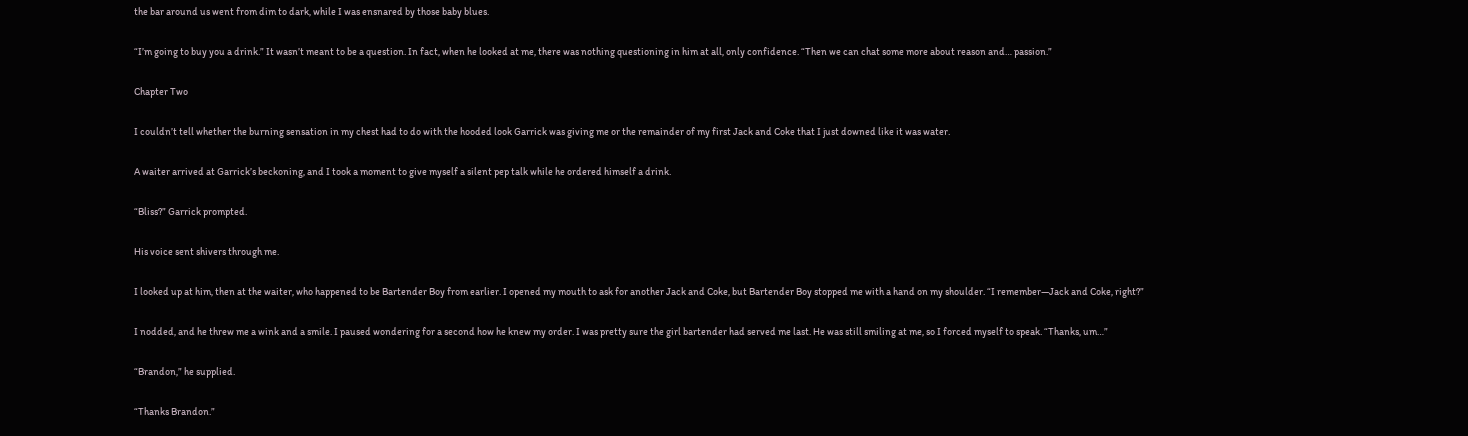the bar around us went from dim to dark, while I was ensnared by those baby blues.

“I’m going to buy you a drink.” It wasn’t meant to be a question. In fact, when he looked at me, there was nothing questioning in him at all, only confidence. “Then we can chat some more about reason and… passion.”

Chapter Two

I couldn’t tell whether the burning sensation in my chest had to do with the hooded look Garrick was giving me or the remainder of my first Jack and Coke that I just downed like it was water.

A waiter arrived at Garrick’s beckoning, and I took a moment to give myself a silent pep talk while he ordered himself a drink.

“Bliss?” Garrick prompted.

His voice sent shivers through me.

I looked up at him, then at the waiter, who happened to be Bartender Boy from earlier. I opened my mouth to ask for another Jack and Coke, but Bartender Boy stopped me with a hand on my shoulder. “I remember—Jack and Coke, right?”

I nodded, and he threw me a wink and a smile. I paused wondering for a second how he knew my order. I was pretty sure the girl bartender had served me last. He was still smiling at me, so I forced myself to speak. “Thanks, um…”

“Brandon,” he supplied.

“Thanks Brandon.”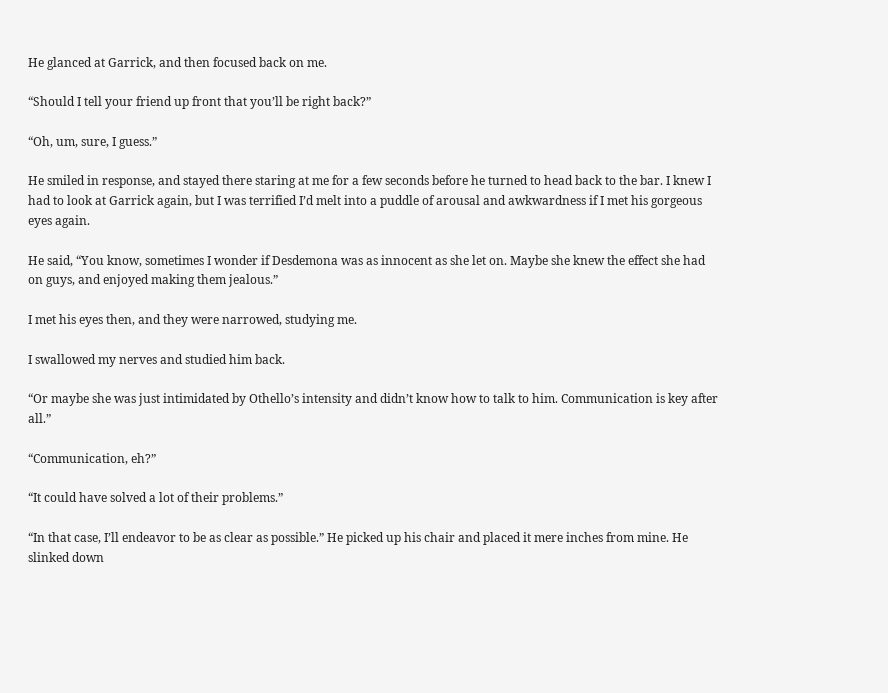He glanced at Garrick, and then focused back on me.

“Should I tell your friend up front that you’ll be right back?”

“Oh, um, sure, I guess.”

He smiled in response, and stayed there staring at me for a few seconds before he turned to head back to the bar. I knew I had to look at Garrick again, but I was terrified I’d melt into a puddle of arousal and awkwardness if I met his gorgeous eyes again.

He said, “You know, sometimes I wonder if Desdemona was as innocent as she let on. Maybe she knew the effect she had on guys, and enjoyed making them jealous.”

I met his eyes then, and they were narrowed, studying me.

I swallowed my nerves and studied him back.

“Or maybe she was just intimidated by Othello’s intensity and didn’t know how to talk to him. Communication is key after all.”

“Communication, eh?”

“It could have solved a lot of their problems.”

“In that case, I’ll endeavor to be as clear as possible.” He picked up his chair and placed it mere inches from mine. He slinked down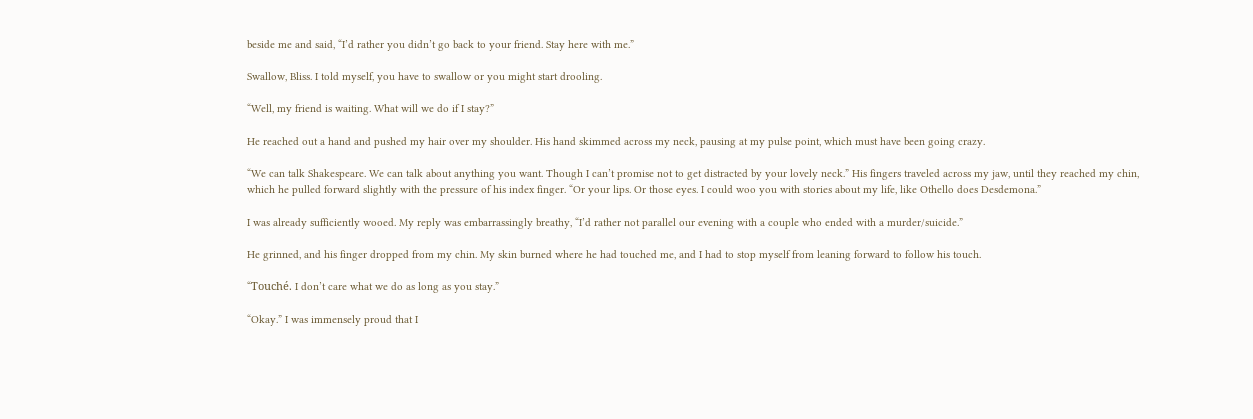beside me and said, “I’d rather you didn’t go back to your friend. Stay here with me.”

Swallow, Bliss. I told myself, you have to swallow or you might start drooling.

“Well, my friend is waiting. What will we do if I stay?”

He reached out a hand and pushed my hair over my shoulder. His hand skimmed across my neck, pausing at my pulse point, which must have been going crazy.

“We can talk Shakespeare. We can talk about anything you want. Though I can’t promise not to get distracted by your lovely neck.” His fingers traveled across my jaw, until they reached my chin, which he pulled forward slightly with the pressure of his index finger. “Or your lips. Or those eyes. I could woo you with stories about my life, like Othello does Desdemona.”

I was already sufficiently wooed. My reply was embarrassingly breathy, “I’d rather not parallel our evening with a couple who ended with a murder/suicide.”

He grinned, and his finger dropped from my chin. My skin burned where he had touched me, and I had to stop myself from leaning forward to follow his touch.

“Touché. I don’t care what we do as long as you stay.”

“Okay.” I was immensely proud that I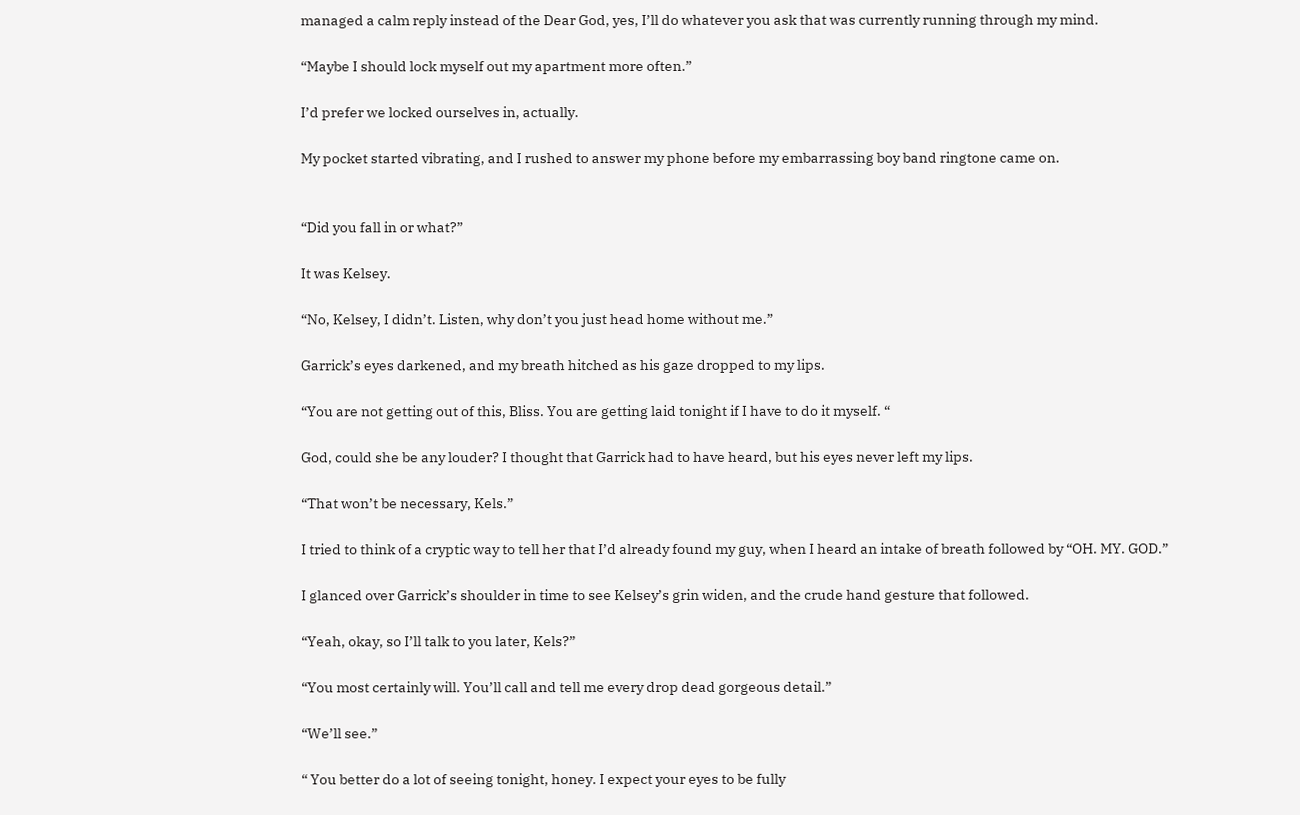managed a calm reply instead of the Dear God, yes, I’ll do whatever you ask that was currently running through my mind.

“Maybe I should lock myself out my apartment more often.”

I’d prefer we locked ourselves in, actually.

My pocket started vibrating, and I rushed to answer my phone before my embarrassing boy band ringtone came on.


“Did you fall in or what?”

It was Kelsey.

“No, Kelsey, I didn’t. Listen, why don’t you just head home without me.”

Garrick’s eyes darkened, and my breath hitched as his gaze dropped to my lips.

“You are not getting out of this, Bliss. You are getting laid tonight if I have to do it myself. “

God, could she be any louder? I thought that Garrick had to have heard, but his eyes never left my lips.

“That won’t be necessary, Kels.”

I tried to think of a cryptic way to tell her that I’d already found my guy, when I heard an intake of breath followed by “OH. MY. GOD.”

I glanced over Garrick’s shoulder in time to see Kelsey’s grin widen, and the crude hand gesture that followed.

“Yeah, okay, so I’ll talk to you later, Kels?”

“You most certainly will. You’ll call and tell me every drop dead gorgeous detail.”

“We’ll see.”

“ You better do a lot of seeing tonight, honey. I expect your eyes to be fully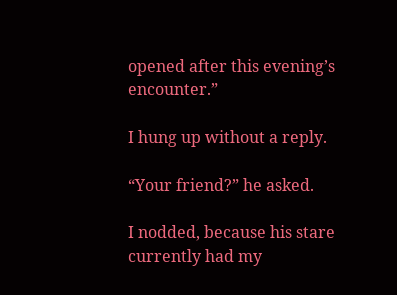opened after this evening’s encounter.”

I hung up without a reply.

“Your friend?” he asked.

I nodded, because his stare currently had my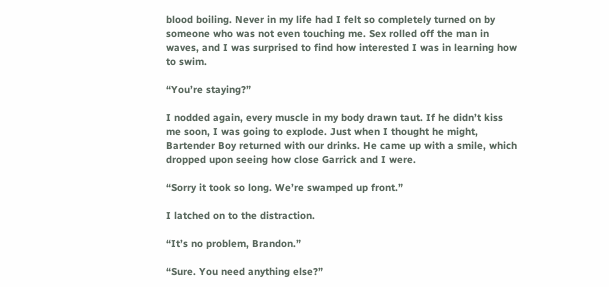blood boiling. Never in my life had I felt so completely turned on by someone who was not even touching me. Sex rolled off the man in waves, and I was surprised to find how interested I was in learning how to swim.

“You’re staying?”

I nodded again, every muscle in my body drawn taut. If he didn’t kiss me soon, I was going to explode. Just when I thought he might, Bartender Boy returned with our drinks. He came up with a smile, which dropped upon seeing how close Garrick and I were.

“Sorry it took so long. We’re swamped up front.”

I latched on to the distraction.

“It’s no problem, Brandon.”

“Sure. You need anything else?”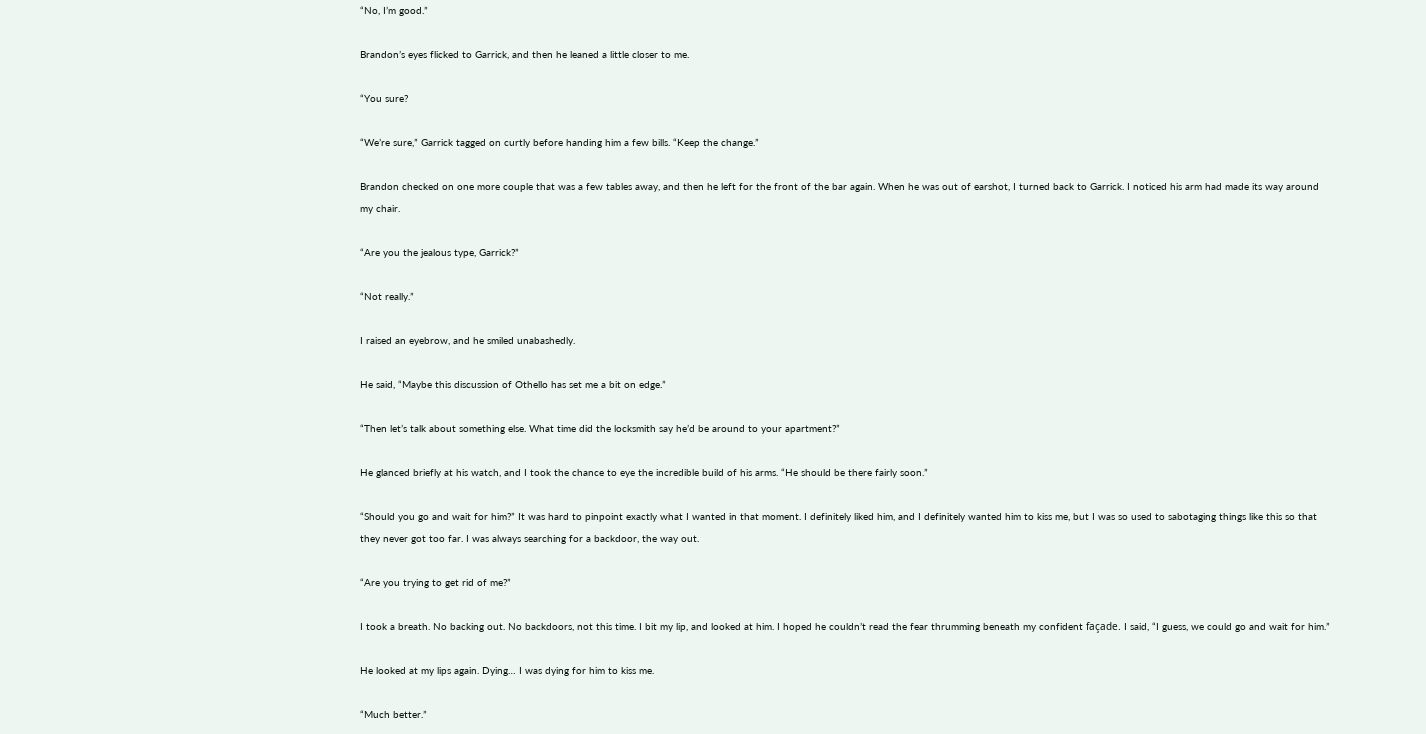“No, I’m good.”

Brandon’s eyes flicked to Garrick, and then he leaned a little closer to me.

“You sure?

“We’re sure,” Garrick tagged on curtly before handing him a few bills. “Keep the change.”

Brandon checked on one more couple that was a few tables away, and then he left for the front of the bar again. When he was out of earshot, I turned back to Garrick. I noticed his arm had made its way around my chair.

“Are you the jealous type, Garrick?”

“Not really.”

I raised an eyebrow, and he smiled unabashedly.

He said, “Maybe this discussion of Othello has set me a bit on edge.”

“Then let’s talk about something else. What time did the locksmith say he’d be around to your apartment?”

He glanced briefly at his watch, and I took the chance to eye the incredible build of his arms. “He should be there fairly soon.”

“Should you go and wait for him?” It was hard to pinpoint exactly what I wanted in that moment. I definitely liked him, and I definitely wanted him to kiss me, but I was so used to sabotaging things like this so that they never got too far. I was always searching for a backdoor, the way out.

“Are you trying to get rid of me?”

I took a breath. No backing out. No backdoors, not this time. I bit my lip, and looked at him. I hoped he couldn’t read the fear thrumming beneath my confident façade. I said, “I guess, we could go and wait for him.”

He looked at my lips again. Dying… I was dying for him to kiss me.

“Much better.”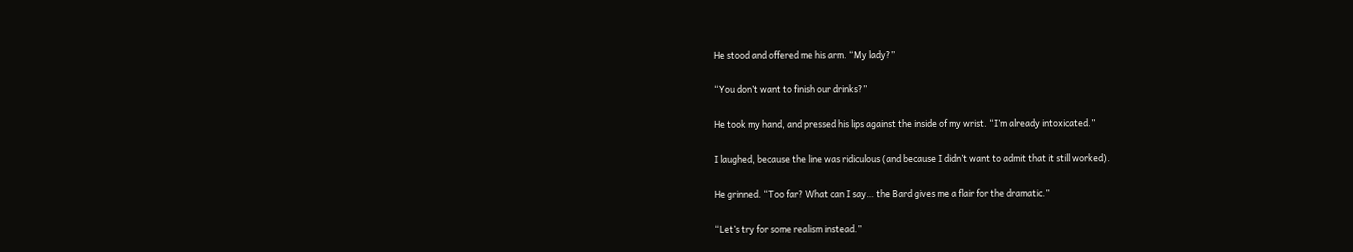He stood and offered me his arm. “My lady?”

“You don’t want to finish our drinks?”

He took my hand, and pressed his lips against the inside of my wrist. “I’m already intoxicated.”

I laughed, because the line was ridiculous (and because I didn’t want to admit that it still worked).

He grinned. “Too far? What can I say… the Bard gives me a flair for the dramatic.”

“Let’s try for some realism instead.”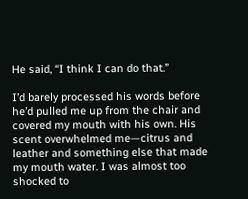He said, “I think I can do that.”

I’d barely processed his words before he’d pulled me up from the chair and covered my mouth with his own. His scent overwhelmed me—citrus and leather and something else that made my mouth water. I was almost too shocked to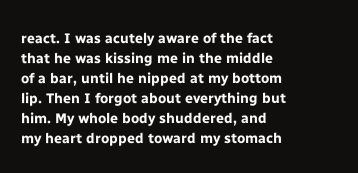react. I was acutely aware of the fact that he was kissing me in the middle of a bar, until he nipped at my bottom lip. Then I forgot about everything but him. My whole body shuddered, and my heart dropped toward my stomach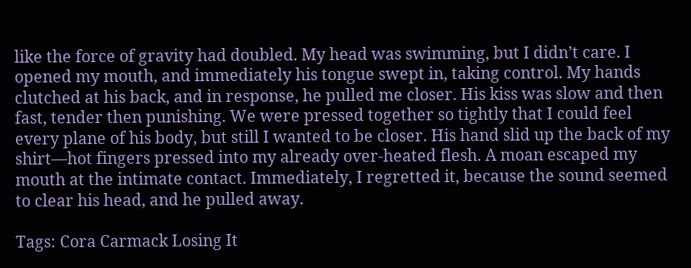like the force of gravity had doubled. My head was swimming, but I didn’t care. I opened my mouth, and immediately his tongue swept in, taking control. My hands clutched at his back, and in response, he pulled me closer. His kiss was slow and then fast, tender then punishing. We were pressed together so tightly that I could feel every plane of his body, but still I wanted to be closer. His hand slid up the back of my shirt—hot fingers pressed into my already over-heated flesh. A moan escaped my mouth at the intimate contact. Immediately, I regretted it, because the sound seemed to clear his head, and he pulled away.

Tags: Cora Carmack Losing It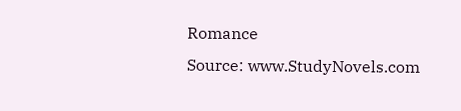Romance
Source: www.StudyNovels.com